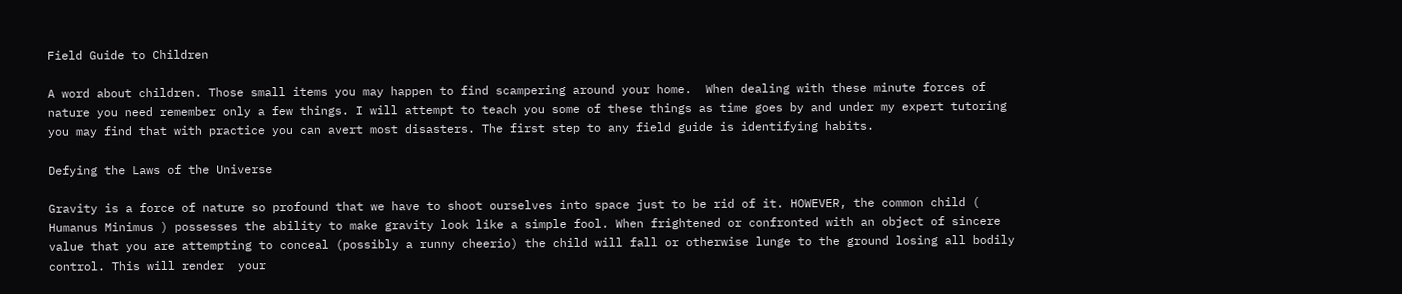Field Guide to Children

A word about children. Those small items you may happen to find scampering around your home.  When dealing with these minute forces of nature you need remember only a few things. I will attempt to teach you some of these things as time goes by and under my expert tutoring you may find that with practice you can avert most disasters. The first step to any field guide is identifying habits.

Defying the Laws of the Universe

Gravity is a force of nature so profound that we have to shoot ourselves into space just to be rid of it. HOWEVER, the common child ( Humanus Minimus ) possesses the ability to make gravity look like a simple fool. When frightened or confronted with an object of sincere value that you are attempting to conceal (possibly a runny cheerio) the child will fall or otherwise lunge to the ground losing all bodily control. This will render  your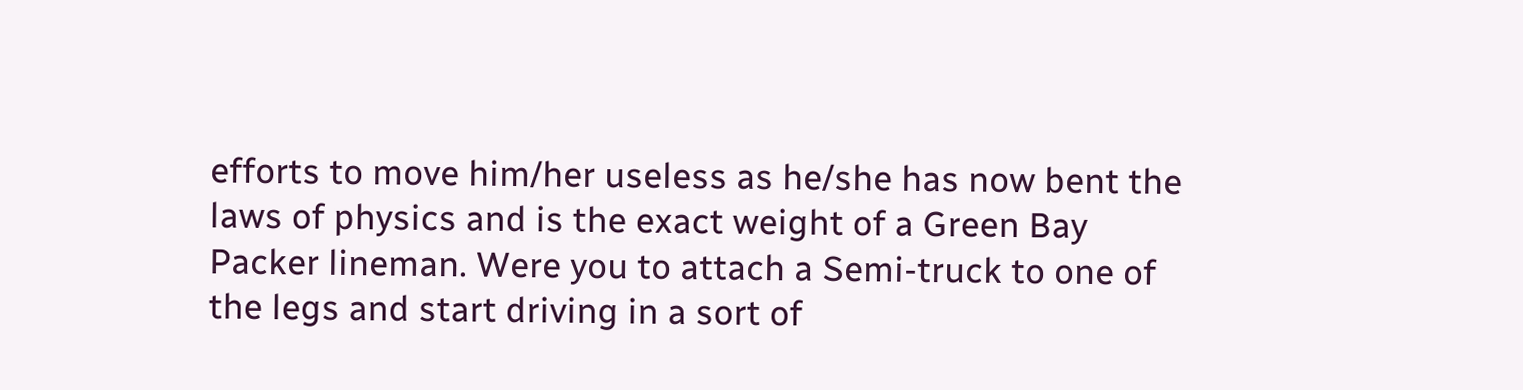efforts to move him/her useless as he/she has now bent the laws of physics and is the exact weight of a Green Bay Packer lineman. Were you to attach a Semi-truck to one of the legs and start driving in a sort of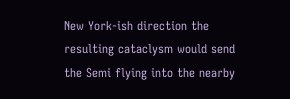New York-ish direction the resulting cataclysm would send the Semi flying into the nearby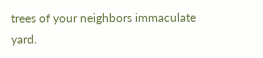trees of your neighbors immaculate yard.